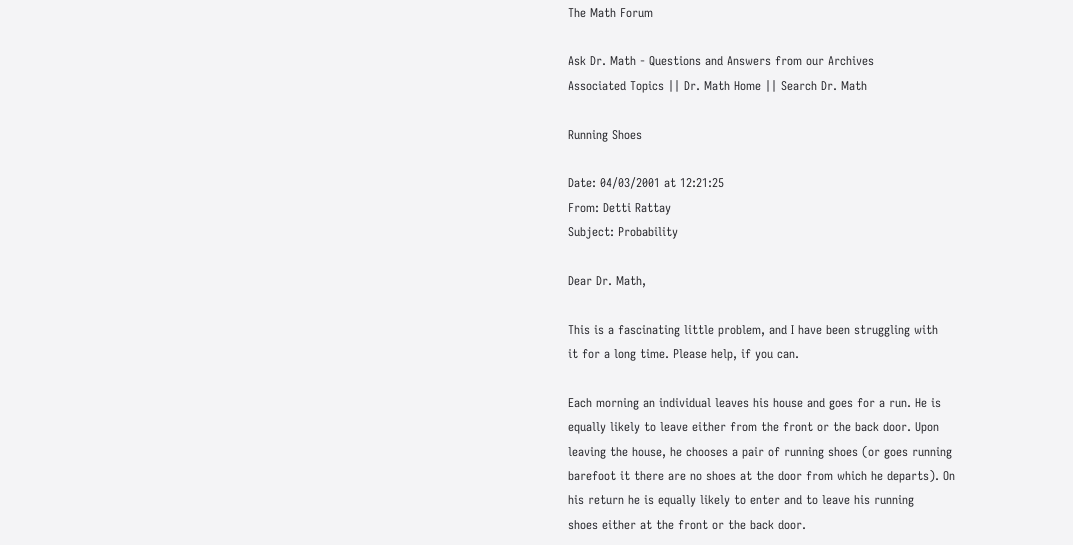The Math Forum

Ask Dr. Math - Questions and Answers from our Archives
Associated Topics || Dr. Math Home || Search Dr. Math

Running Shoes

Date: 04/03/2001 at 12:21:25
From: Detti Rattay
Subject: Probability

Dear Dr. Math,

This is a fascinating little problem, and I have been struggling with
it for a long time. Please help, if you can.

Each morning an individual leaves his house and goes for a run. He is
equally likely to leave either from the front or the back door. Upon
leaving the house, he chooses a pair of running shoes (or goes running
barefoot it there are no shoes at the door from which he departs). On
his return he is equally likely to enter and to leave his running
shoes either at the front or the back door.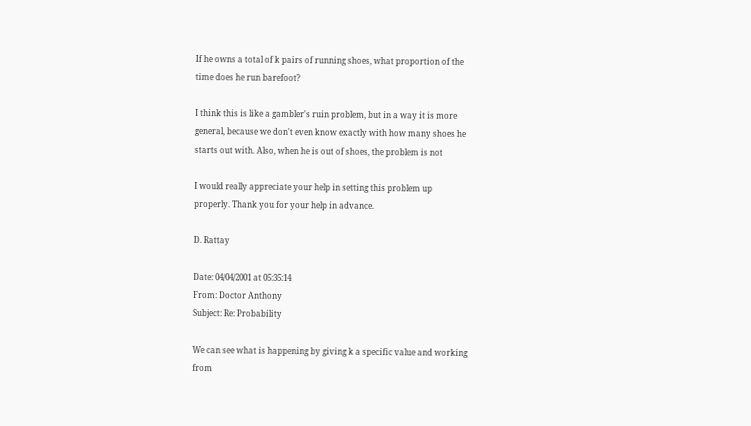If he owns a total of k pairs of running shoes, what proportion of the
time does he run barefoot?

I think this is like a gambler's ruin problem, but in a way it is more
general, because we don't even know exactly with how many shoes he
starts out with. Also, when he is out of shoes, the problem is not

I would really appreciate your help in setting this problem up
properly. Thank you for your help in advance.

D. Rattay

Date: 04/04/2001 at 05:35:14
From: Doctor Anthony
Subject: Re: Probability

We can see what is happening by giving k a specific value and working
from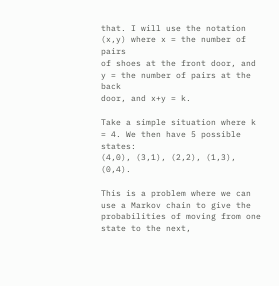that. I will use the notation (x,y) where x = the number of pairs
of shoes at the front door, and y = the number of pairs at the back
door, and x+y = k.

Take a simple situation where k = 4. We then have 5 possible states:
(4,0), (3,1), (2,2), (1,3), (0,4).

This is a problem where we can use a Markov chain to give the
probabilities of moving from one state to the next,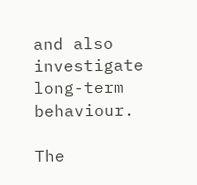and also
investigate long-term behaviour.

The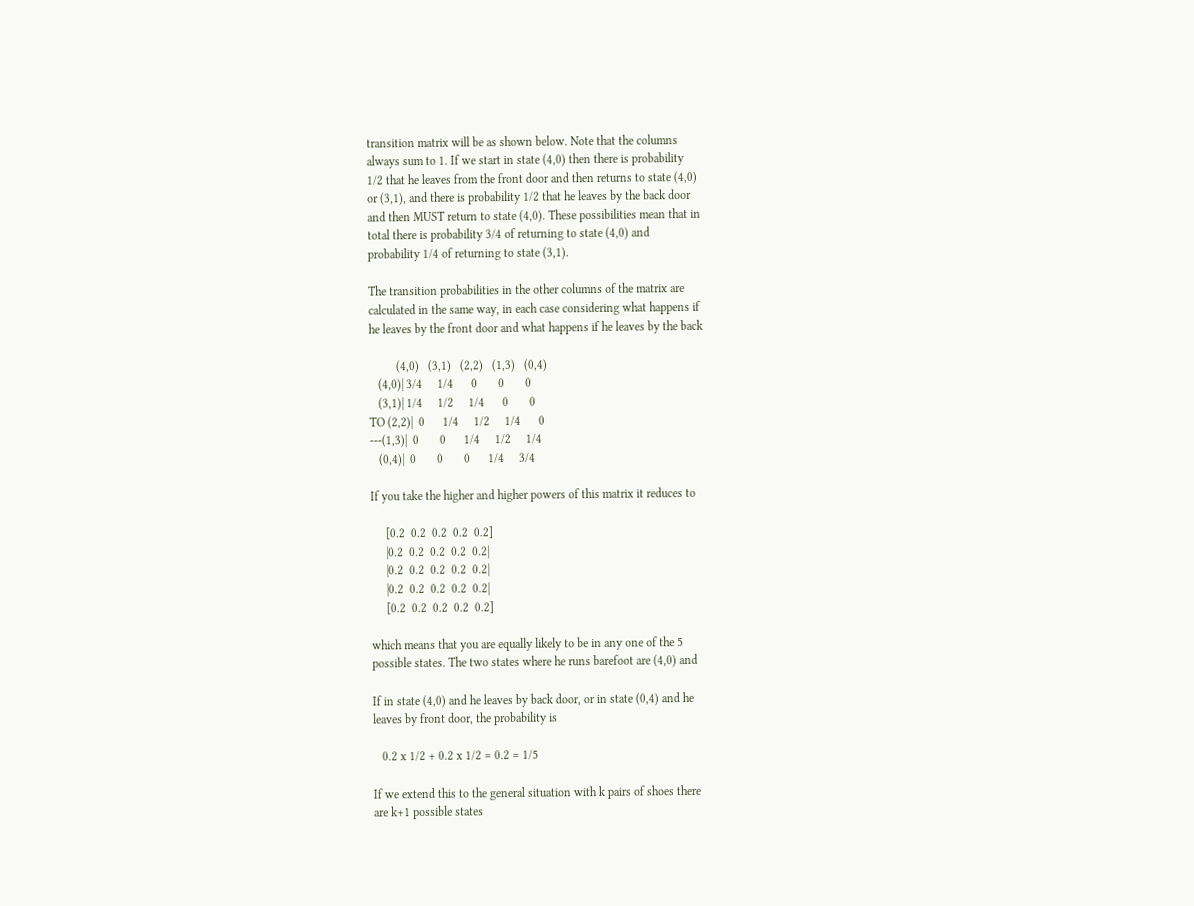transition matrix will be as shown below. Note that the columns
always sum to 1. If we start in state (4,0) then there is probability
1/2 that he leaves from the front door and then returns to state (4,0)
or (3,1), and there is probability 1/2 that he leaves by the back door
and then MUST return to state (4,0). These possibilities mean that in
total there is probability 3/4 of returning to state (4,0) and
probability 1/4 of returning to state (3,1).

The transition probabilities in the other columns of the matrix are
calculated in the same way, in each case considering what happens if
he leaves by the front door and what happens if he leaves by the back

         (4,0)   (3,1)   (2,2)   (1,3)   (0,4)
   (4,0)| 3/4     1/4      0       0       0
   (3,1)| 1/4     1/2     1/4      0       0
TO (2,2)|  0      1/4     1/2     1/4      0
---(1,3)|  0       0      1/4     1/2     1/4
   (0,4)|  0       0       0      1/4     3/4

If you take the higher and higher powers of this matrix it reduces to

     [0.2  0.2  0.2  0.2  0.2]
     |0.2  0.2  0.2  0.2  0.2|
     |0.2  0.2  0.2  0.2  0.2|
     |0.2  0.2  0.2  0.2  0.2|
     [0.2  0.2  0.2  0.2  0.2]

which means that you are equally likely to be in any one of the 5
possible states. The two states where he runs barefoot are (4,0) and

If in state (4,0) and he leaves by back door, or in state (0,4) and he
leaves by front door, the probability is

   0.2 x 1/2 + 0.2 x 1/2 = 0.2 = 1/5

If we extend this to the general situation with k pairs of shoes there
are k+1 possible states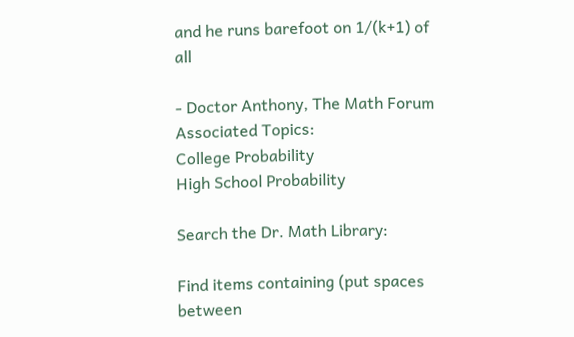and he runs barefoot on 1/(k+1) of all

- Doctor Anthony, The Math Forum
Associated Topics:
College Probability
High School Probability

Search the Dr. Math Library:

Find items containing (put spaces between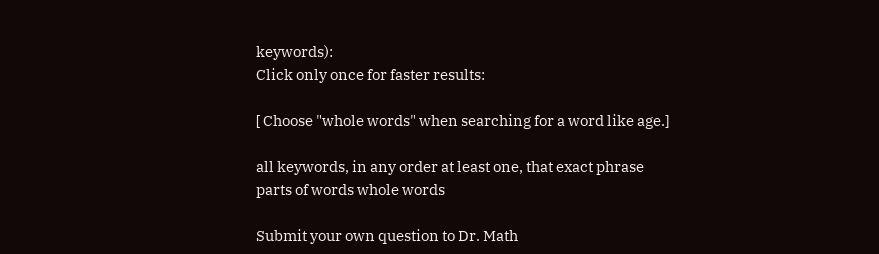keywords):
Click only once for faster results:

[ Choose "whole words" when searching for a word like age.]

all keywords, in any order at least one, that exact phrase
parts of words whole words

Submit your own question to Dr. Math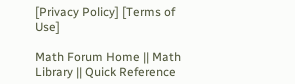[Privacy Policy] [Terms of Use]

Math Forum Home || Math Library || Quick Reference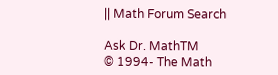|| Math Forum Search

Ask Dr. MathTM
© 1994- The Math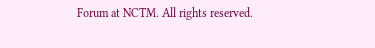Forum at NCTM. All rights reserved.